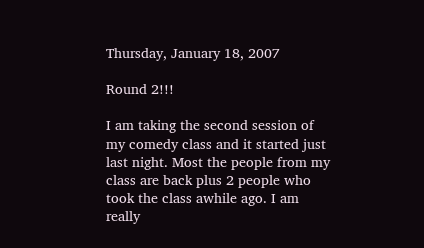Thursday, January 18, 2007

Round 2!!!

I am taking the second session of my comedy class and it started just last night. Most the people from my class are back plus 2 people who took the class awhile ago. I am really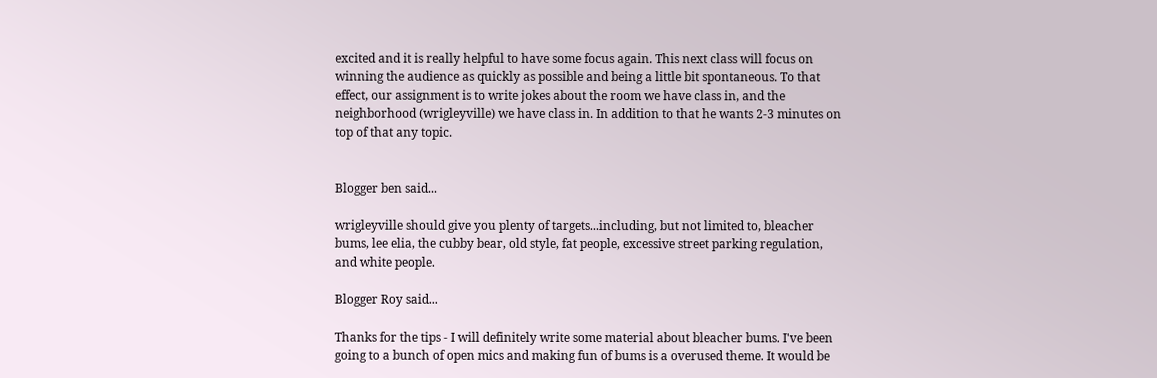excited and it is really helpful to have some focus again. This next class will focus on winning the audience as quickly as possible and being a little bit spontaneous. To that effect, our assignment is to write jokes about the room we have class in, and the neighborhood (wrigleyville) we have class in. In addition to that he wants 2-3 minutes on top of that any topic.


Blogger ben said...

wrigleyville should give you plenty of targets...including, but not limited to, bleacher bums, lee elia, the cubby bear, old style, fat people, excessive street parking regulation, and white people.

Blogger Roy said...

Thanks for the tips - I will definitely write some material about bleacher bums. I've been going to a bunch of open mics and making fun of bums is a overused theme. It would be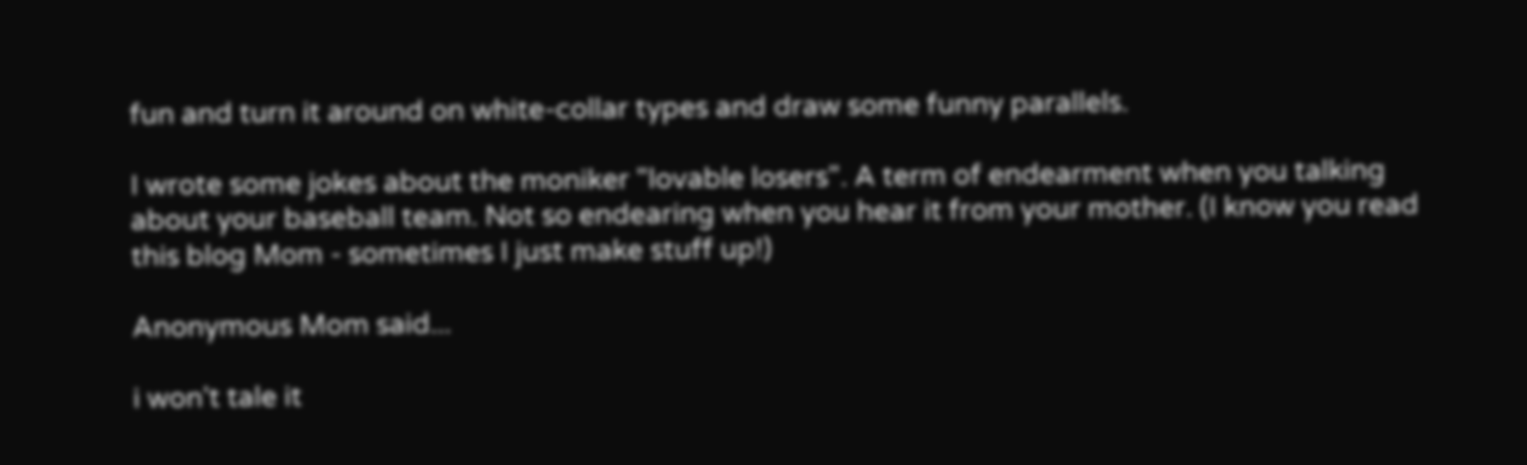fun and turn it around on white-collar types and draw some funny parallels.

I wrote some jokes about the moniker "lovable losers". A term of endearment when you talking about your baseball team. Not so endearing when you hear it from your mother. (I know you read this blog Mom - sometimes I just make stuff up!)

Anonymous Mom said...

i won't tale it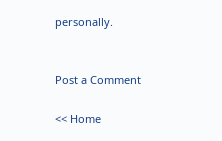personally.


Post a Comment

<< Home